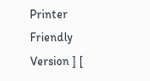Printer Friendly Version ] [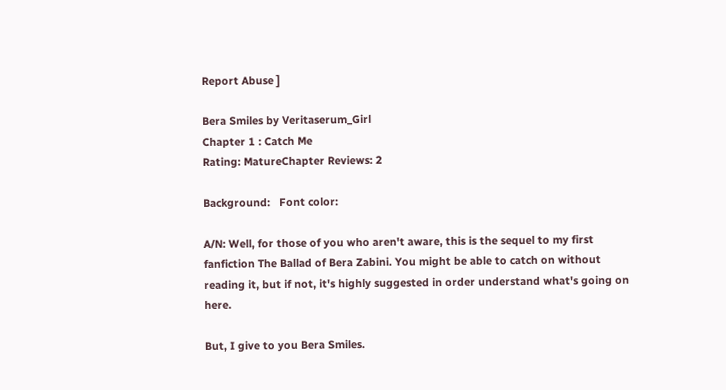Report Abuse ]

Bera Smiles by Veritaserum_Girl
Chapter 1 : Catch Me
Rating: MatureChapter Reviews: 2

Background:   Font color:

A/N: Well, for those of you who aren't aware, this is the sequel to my first fanfiction The Ballad of Bera Zabini. You might be able to catch on without reading it, but if not, it's highly suggested in order understand what's going on here.

But, I give to you Bera Smiles.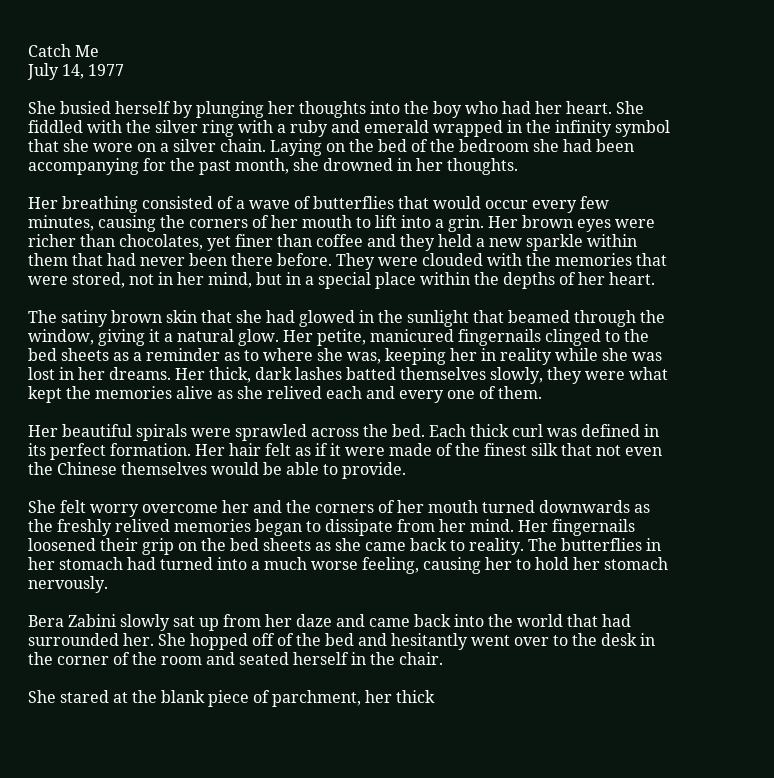Catch Me
July 14, 1977

She busied herself by plunging her thoughts into the boy who had her heart. She fiddled with the silver ring with a ruby and emerald wrapped in the infinity symbol that she wore on a silver chain. Laying on the bed of the bedroom she had been accompanying for the past month, she drowned in her thoughts.

Her breathing consisted of a wave of butterflies that would occur every few minutes, causing the corners of her mouth to lift into a grin. Her brown eyes were richer than chocolates, yet finer than coffee and they held a new sparkle within them that had never been there before. They were clouded with the memories that were stored, not in her mind, but in a special place within the depths of her heart.

The satiny brown skin that she had glowed in the sunlight that beamed through the window, giving it a natural glow. Her petite, manicured fingernails clinged to the bed sheets as a reminder as to where she was, keeping her in reality while she was lost in her dreams. Her thick, dark lashes batted themselves slowly, they were what kept the memories alive as she relived each and every one of them.

Her beautiful spirals were sprawled across the bed. Each thick curl was defined in its perfect formation. Her hair felt as if it were made of the finest silk that not even the Chinese themselves would be able to provide.

She felt worry overcome her and the corners of her mouth turned downwards as the freshly relived memories began to dissipate from her mind. Her fingernails loosened their grip on the bed sheets as she came back to reality. The butterflies in her stomach had turned into a much worse feeling, causing her to hold her stomach nervously.

Bera Zabini slowly sat up from her daze and came back into the world that had surrounded her. She hopped off of the bed and hesitantly went over to the desk in the corner of the room and seated herself in the chair.

She stared at the blank piece of parchment, her thick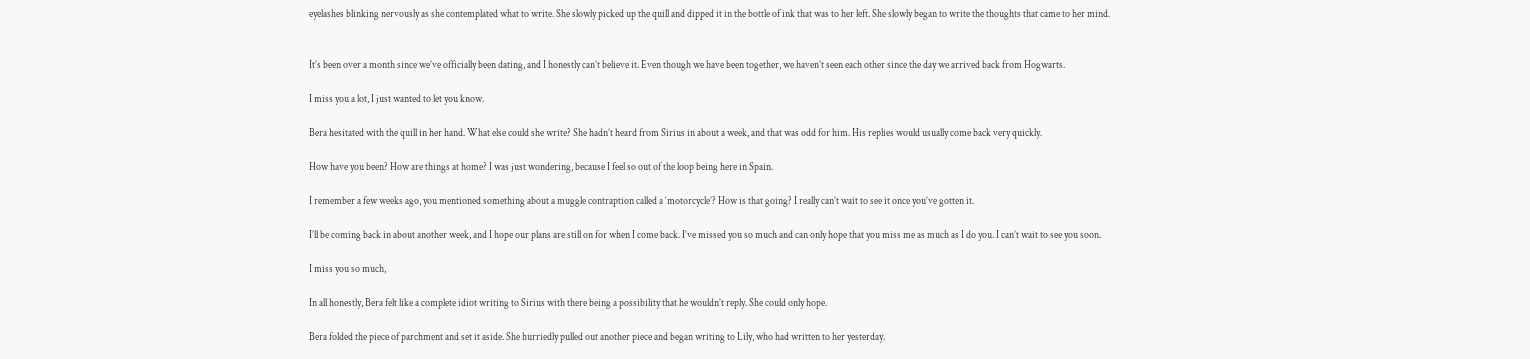eyelashes blinking nervously as she contemplated what to write. She slowly picked up the quill and dipped it in the bottle of ink that was to her left. She slowly began to write the thoughts that came to her mind.


It’s been over a month since we’ve officially been dating, and I honestly can’t believe it. Even though we have been together, we haven’t seen each other since the day we arrived back from Hogwarts.

I miss you a lot, I just wanted to let you know.

Bera hesitated with the quill in her hand. What else could she write? She hadn’t heard from Sirius in about a week, and that was odd for him. His replies would usually come back very quickly.

How have you been? How are things at home? I was just wondering, because I feel so out of the loop being here in Spain.

I remember a few weeks ago, you mentioned something about a muggle contraption called a ‘motorcycle’? How is that going? I really can’t wait to see it once you’ve gotten it.

I’ll be coming back in about another week, and I hope our plans are still on for when I come back. I’ve missed you so much and can only hope that you miss me as much as I do you. I can’t wait to see you soon.

I miss you so much,

In all honestly, Bera felt like a complete idiot writing to Sirius with there being a possibility that he wouldn’t reply. She could only hope.

Bera folded the piece of parchment and set it aside. She hurriedly pulled out another piece and began writing to Lily, who had written to her yesterday.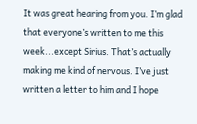It was great hearing from you. I’m glad that everyone’s written to me this week...except Sirius. That’s actually making me kind of nervous. I’ve just written a letter to him and I hope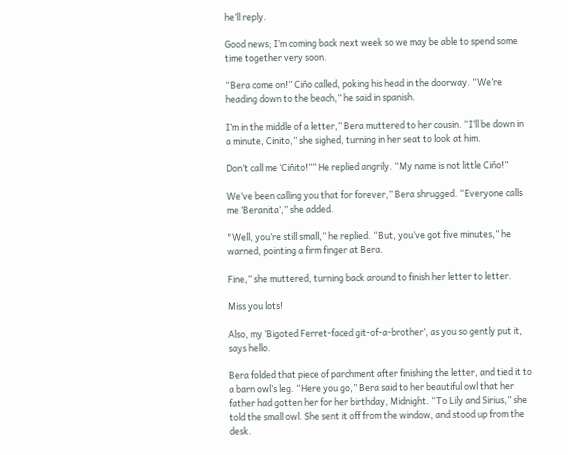he’ll reply.

Good news; I’m coming back next week so we may be able to spend some time together very soon.

“Bera come on!” Ciño called, poking his head in the doorway. “We’re heading down to the beach,” he said in spanish.

I’m in the middle of a letter,” Bera muttered to her cousin. “I’ll be down in a minute, Cinito,” she sighed, turning in her seat to look at him.

Don’t call me ‘Ciñito!”” He replied angrily. “My name is not little Ciño!”

We’ve been calling you that for forever,” Bera shrugged. “Everyone calls me ‘Beranita’,” she added.

"Well, you’re still small,” he replied. “But, you’ve got five minutes,” he warned, pointing a firm finger at Bera.

Fine,” she muttered, turning back around to finish her letter to letter.

Miss you lots!

Also, my ‘Bigoted Ferret-faced git-of-a-brother’, as you so gently put it, says hello.

Bera folded that piece of parchment after finishing the letter, and tied it to a barn owl’s leg. “Here you go,” Bera said to her beautiful owl that her father had gotten her for her birthday, Midnight. “To Lily and Sirius,” she told the small owl. She sent it off from the window, and stood up from the desk.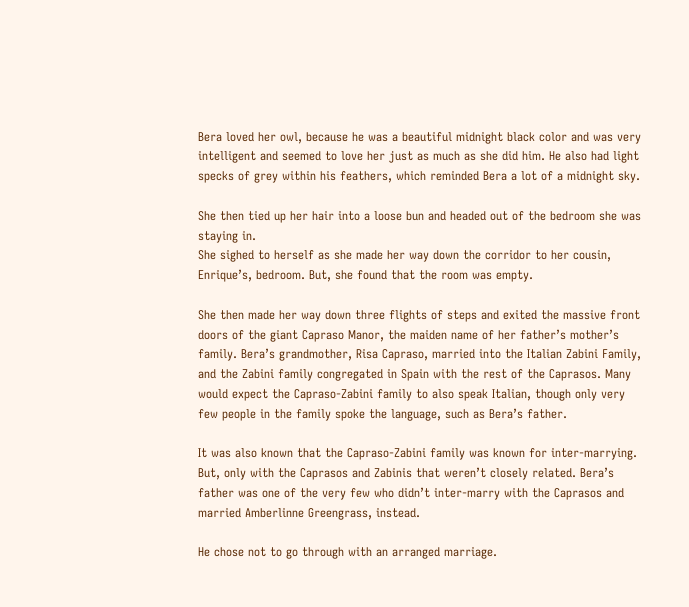Bera loved her owl, because he was a beautiful midnight black color and was very intelligent and seemed to love her just as much as she did him. He also had light specks of grey within his feathers, which reminded Bera a lot of a midnight sky.

She then tied up her hair into a loose bun and headed out of the bedroom she was staying in.
She sighed to herself as she made her way down the corridor to her cousin, Enrique’s, bedroom. But, she found that the room was empty.

She then made her way down three flights of steps and exited the massive front doors of the giant Capraso Manor, the maiden name of her father’s mother’s family. Bera’s grandmother, Risa Capraso, married into the Italian Zabini Family, and the Zabini family congregated in Spain with the rest of the Caprasos. Many would expect the Capraso-Zabini family to also speak Italian, though only very few people in the family spoke the language, such as Bera’s father.

It was also known that the Capraso-Zabini family was known for inter-marrying. But, only with the Caprasos and Zabinis that weren’t closely related. Bera’s father was one of the very few who didn’t inter-marry with the Caprasos and married Amberlinne Greengrass, instead.

He chose not to go through with an arranged marriage.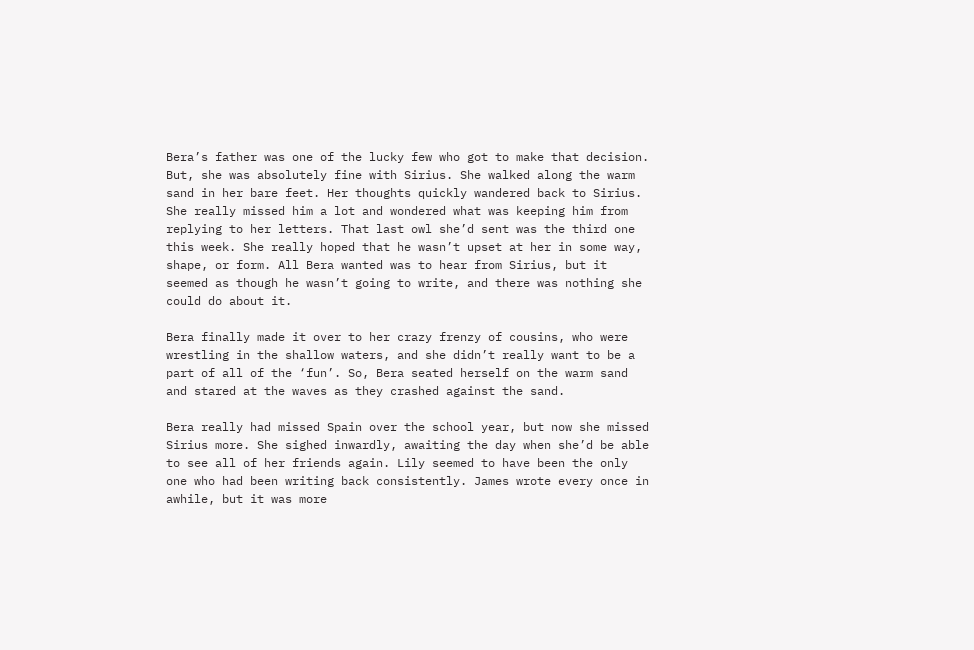Bera’s father was one of the lucky few who got to make that decision. But, she was absolutely fine with Sirius. She walked along the warm sand in her bare feet. Her thoughts quickly wandered back to Sirius. She really missed him a lot and wondered what was keeping him from replying to her letters. That last owl she’d sent was the third one this week. She really hoped that he wasn’t upset at her in some way, shape, or form. All Bera wanted was to hear from Sirius, but it seemed as though he wasn’t going to write, and there was nothing she could do about it.

Bera finally made it over to her crazy frenzy of cousins, who were wrestling in the shallow waters, and she didn’t really want to be a part of all of the ‘fun’. So, Bera seated herself on the warm sand and stared at the waves as they crashed against the sand.

Bera really had missed Spain over the school year, but now she missed Sirius more. She sighed inwardly, awaiting the day when she’d be able to see all of her friends again. Lily seemed to have been the only one who had been writing back consistently. James wrote every once in awhile, but it was more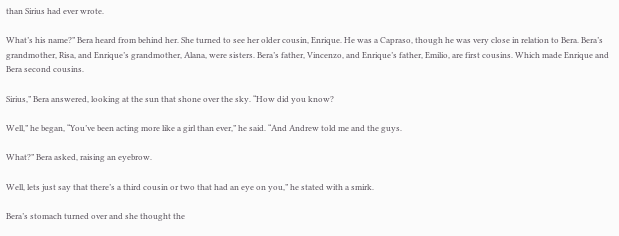than Sirius had ever wrote.

What’s his name?” Bera heard from behind her. She turned to see her older cousin, Enrique. He was a Capraso, though he was very close in relation to Bera. Bera’s grandmother, Risa, and Enrique’s grandmother, Alana, were sisters. Bera’s father, Vincenzo, and Enrique’s father, Emilio, are first cousins. Which made Enrique and Bera second cousins.

Sirius,” Bera answered, looking at the sun that shone over the sky. “How did you know?

Well,” he began, “You’ve been acting more like a girl than ever,” he said. “And Andrew told me and the guys.

What?” Bera asked, raising an eyebrow.

Well, lets just say that there’s a third cousin or two that had an eye on you,” he stated with a smirk.

Bera’s stomach turned over and she thought the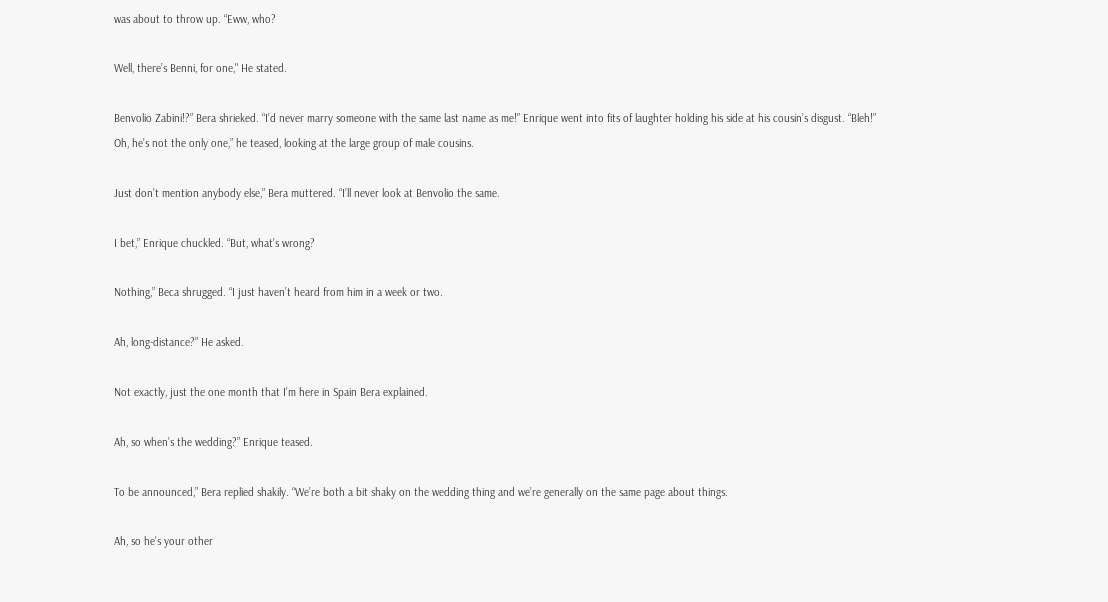was about to throw up. “Eww, who?

Well, there’s Benni, for one," He stated.

Benvolio Zabini!?” Bera shrieked. “I’d never marry someone with the same last name as me!” Enrique went into fits of laughter holding his side at his cousin’s disgust. “Bleh!”
Oh, he’s not the only one,” he teased, looking at the large group of male cousins.

Just don’t mention anybody else,” Bera muttered. “I’ll never look at Benvolio the same.

I bet,” Enrique chuckled. “But, what’s wrong?

Nothing,” Beca shrugged. “I just haven’t heard from him in a week or two.

Ah, long-distance?” He asked.

Not exactly, just the one month that I’m here in Spain Bera explained.

Ah, so when’s the wedding?” Enrique teased.

To be announced,” Bera replied shakily. “We’re both a bit shaky on the wedding thing and we’re generally on the same page about things.

Ah, so he’s your other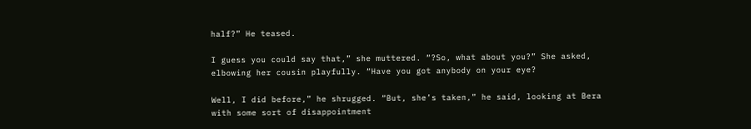half?” He teased.

I guess you could say that,” she muttered. “?So, what about you?” She asked, elbowing her cousin playfully. “Have you got anybody on your eye?

Well, I did before,” he shrugged. “But, she’s taken,” he said, looking at Bera with some sort of disappointment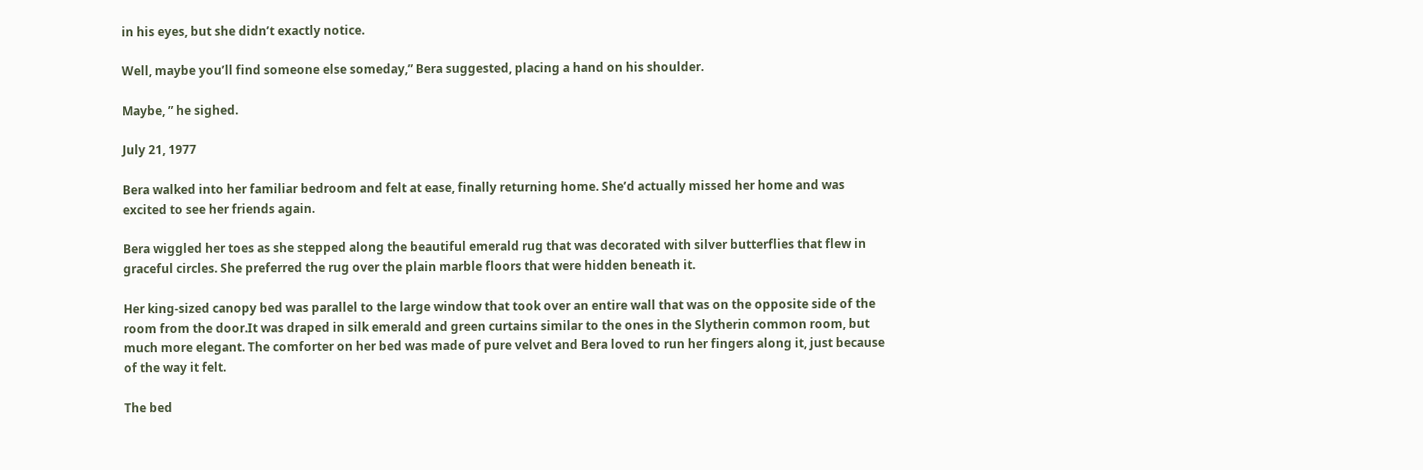in his eyes, but she didn’t exactly notice.

Well, maybe you’ll find someone else someday,” Bera suggested, placing a hand on his shoulder.

Maybe, ” he sighed.

July 21, 1977

Bera walked into her familiar bedroom and felt at ease, finally returning home. She’d actually missed her home and was excited to see her friends again.

Bera wiggled her toes as she stepped along the beautiful emerald rug that was decorated with silver butterflies that flew in graceful circles. She preferred the rug over the plain marble floors that were hidden beneath it.

Her king-sized canopy bed was parallel to the large window that took over an entire wall that was on the opposite side of the room from the door.It was draped in silk emerald and green curtains similar to the ones in the Slytherin common room, but much more elegant. The comforter on her bed was made of pure velvet and Bera loved to run her fingers along it, just because of the way it felt.

The bed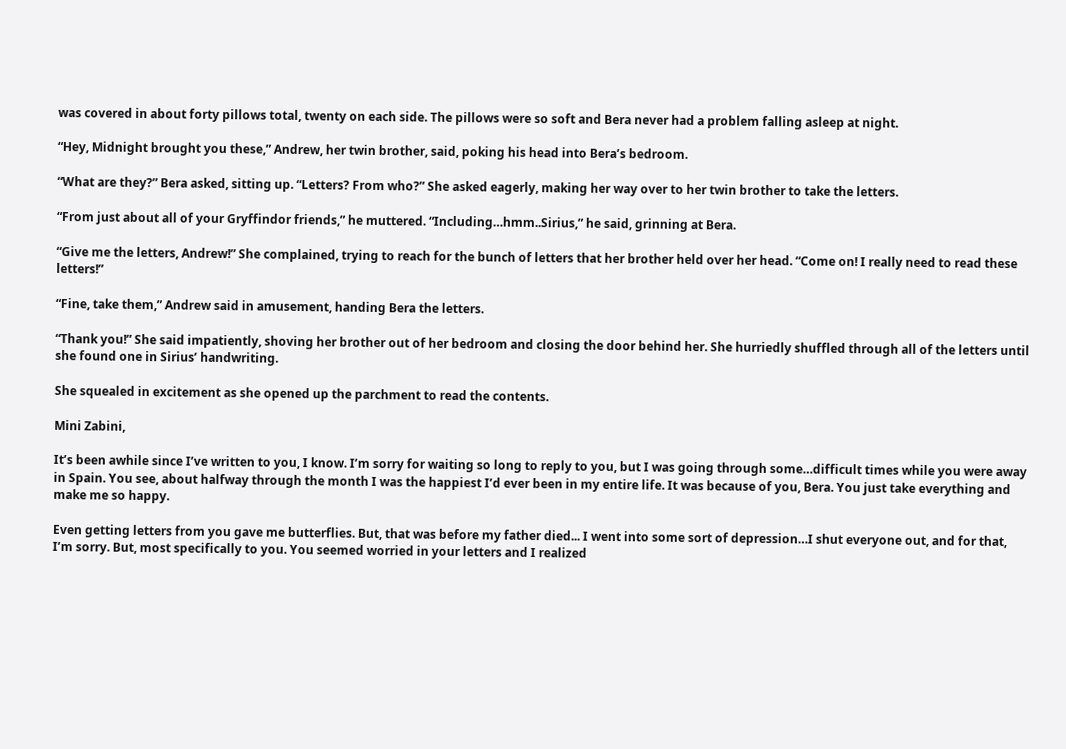was covered in about forty pillows total, twenty on each side. The pillows were so soft and Bera never had a problem falling asleep at night.

“Hey, Midnight brought you these,” Andrew, her twin brother, said, poking his head into Bera’s bedroom.

“What are they?” Bera asked, sitting up. “Letters? From who?” She asked eagerly, making her way over to her twin brother to take the letters.

“From just about all of your Gryffindor friends,” he muttered. “Including…hmm..Sirius,” he said, grinning at Bera.

“Give me the letters, Andrew!” She complained, trying to reach for the bunch of letters that her brother held over her head. “Come on! I really need to read these letters!”

“Fine, take them,” Andrew said in amusement, handing Bera the letters.

“Thank you!” She said impatiently, shoving her brother out of her bedroom and closing the door behind her. She hurriedly shuffled through all of the letters until she found one in Sirius’ handwriting.

She squealed in excitement as she opened up the parchment to read the contents.

Mini Zabini,

It’s been awhile since I’ve written to you, I know. I’m sorry for waiting so long to reply to you, but I was going through some…difficult times while you were away in Spain. You see, about halfway through the month I was the happiest I’d ever been in my entire life. It was because of you, Bera. You just take everything and make me so happy.

Even getting letters from you gave me butterflies. But, that was before my father died... I went into some sort of depression…I shut everyone out, and for that, I’m sorry. But, most specifically to you. You seemed worried in your letters and I realized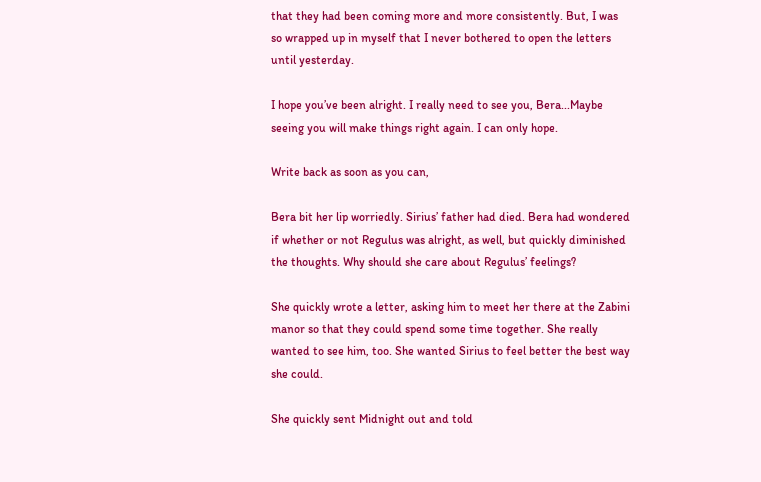that they had been coming more and more consistently. But, I was so wrapped up in myself that I never bothered to open the letters until yesterday.

I hope you’ve been alright. I really need to see you, Bera...Maybe seeing you will make things right again. I can only hope.

Write back as soon as you can,

Bera bit her lip worriedly. Sirius’ father had died. Bera had wondered if whether or not Regulus was alright, as well, but quickly diminished the thoughts. Why should she care about Regulus’ feelings?

She quickly wrote a letter, asking him to meet her there at the Zabini manor so that they could spend some time together. She really wanted to see him, too. She wanted Sirius to feel better the best way she could.

She quickly sent Midnight out and told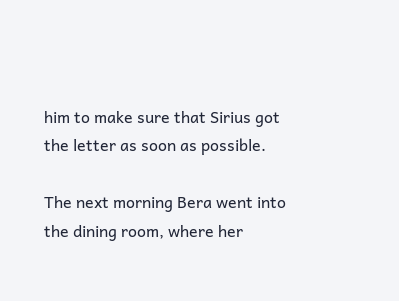him to make sure that Sirius got the letter as soon as possible.

The next morning Bera went into the dining room, where her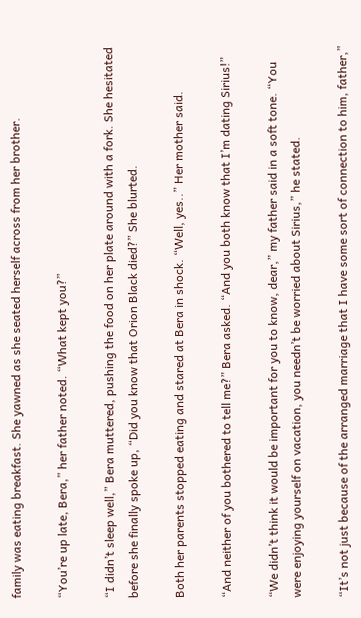family was eating breakfast. She yawned as she seated herself across from her brother.

“You’re up late, Bera,” her father noted. “What kept you?”

“I didn’t sleep well,” Bera muttered, pushing the food on her plate around with a fork. She hesitated before she finally spoke up, “Did you know that Orion Black died?” She blurted.

Both her parents stopped eating and stared at Bera in shock. “Well, yes..” Her mother said.

“And neither of you bothered to tell me?” Bera asked. “And you both know that I’m dating Sirius!”

“We didn’t think it would be important for you to know, dear,” my father said in a soft tone. “You were enjoying yourself on vacation, you needn’t be worried about Sirius,” he stated.

“It’s not just because of the arranged marriage that I have some sort of connection to him, father,”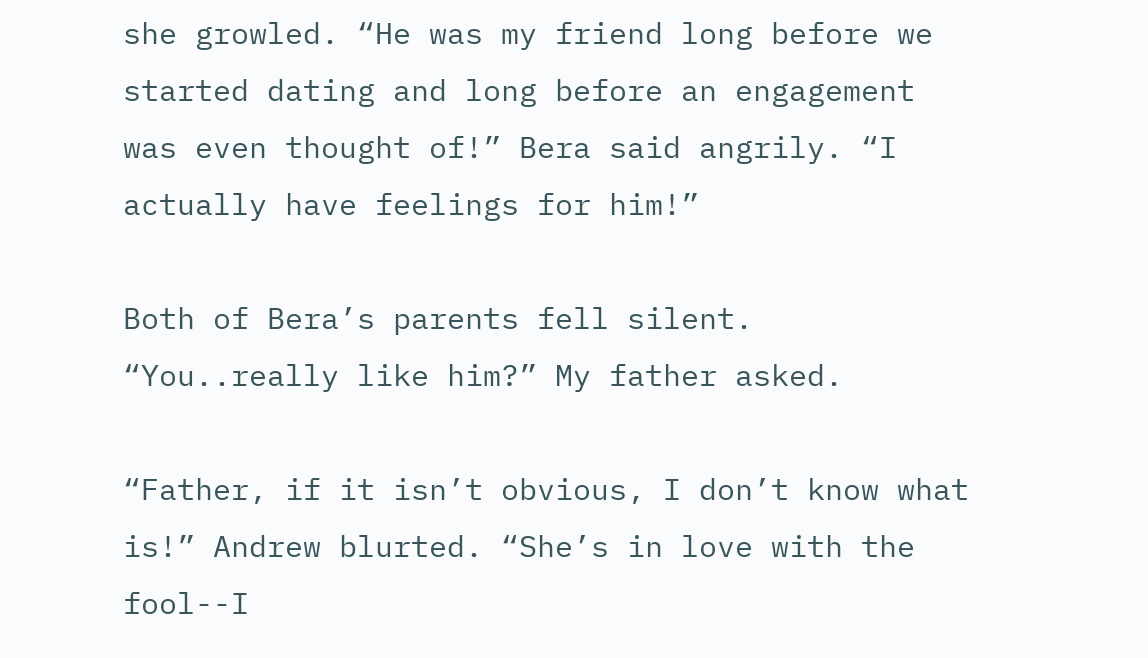she growled. “He was my friend long before we started dating and long before an engagement was even thought of!” Bera said angrily. “I actually have feelings for him!”

Both of Bera’s parents fell silent. “You..really like him?” My father asked.

“Father, if it isn’t obvious, I don’t know what is!” Andrew blurted. “She’s in love with the fool--I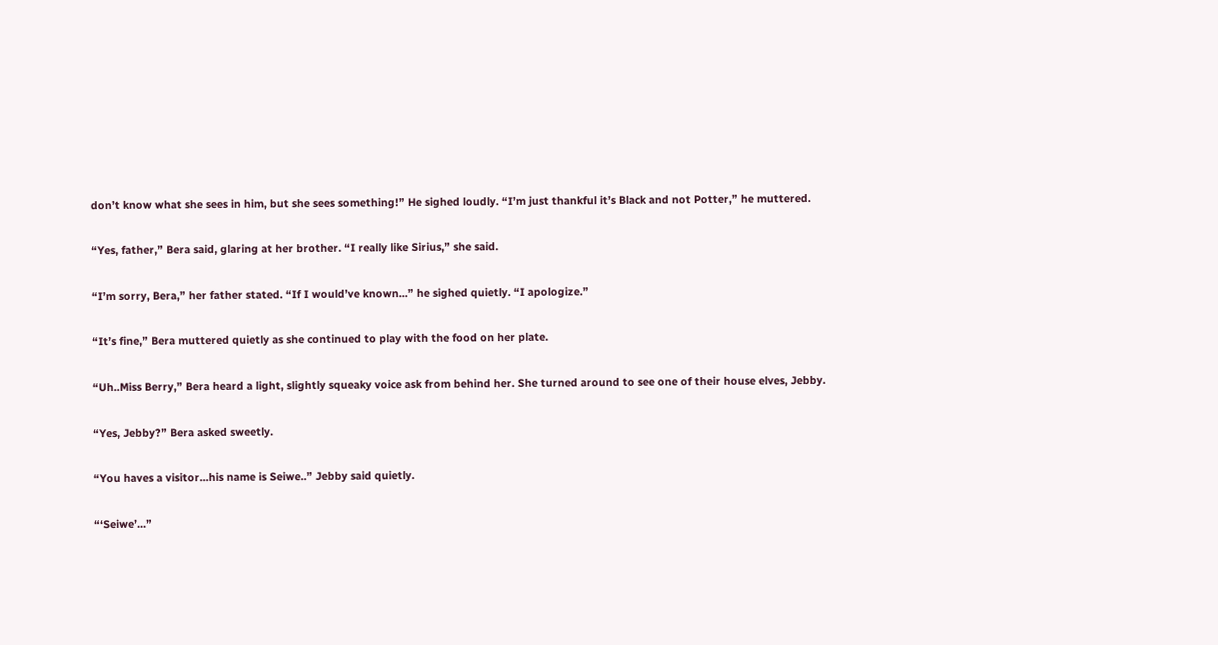don’t know what she sees in him, but she sees something!” He sighed loudly. “I’m just thankful it’s Black and not Potter,” he muttered.

“Yes, father,” Bera said, glaring at her brother. “I really like Sirius,” she said.

“I’m sorry, Bera,” her father stated. “If I would’ve known...” he sighed quietly. “I apologize.”

“It’s fine,” Bera muttered quietly as she continued to play with the food on her plate.

“Uh..Miss Berry,” Bera heard a light, slightly squeaky voice ask from behind her. She turned around to see one of their house elves, Jebby.

“Yes, Jebby?” Bera asked sweetly.

“You haves a visitor...his name is Seiwe..” Jebby said quietly.

“‘Seiwe’...”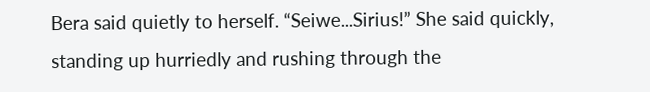Bera said quietly to herself. “Seiwe...Sirius!” She said quickly, standing up hurriedly and rushing through the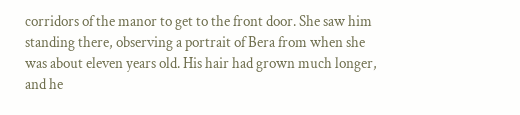corridors of the manor to get to the front door. She saw him standing there, observing a portrait of Bera from when she was about eleven years old. His hair had grown much longer, and he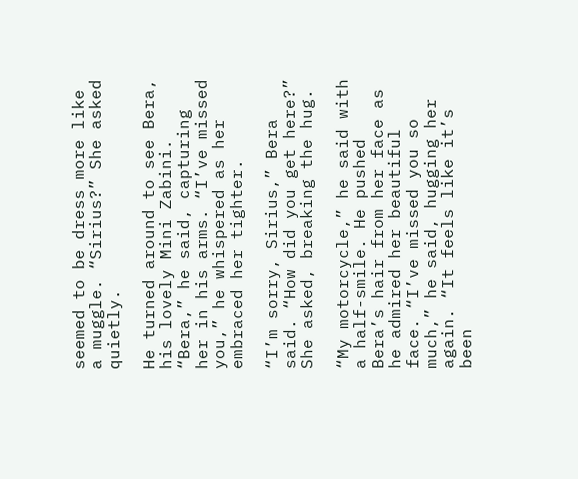seemed to be dress more like a muggle. “Sirius?” She asked quietly.

He turned around to see Bera, his lovely Mini Zabini. “Bera,” he said, capturing her in his arms. “I’ve missed you,” he whispered as her embraced her tighter.

“I’m sorry, Sirius,” Bera said. “How did you get here?” She asked, breaking the hug.

“My motorcycle,” he said with a half-smile. He pushed Bera’s hair from her face as he admired her beautiful face. “I’ve missed you so much,” he said, hugging her again. “It feels like it’s been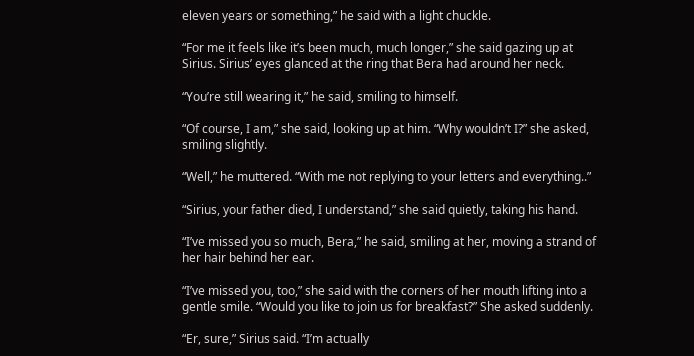eleven years or something,” he said with a light chuckle.

“For me it feels like it’s been much, much longer,” she said gazing up at Sirius. Sirius’ eyes glanced at the ring that Bera had around her neck.

“You’re still wearing it,” he said, smiling to himself.

“Of course, I am,” she said, looking up at him. “Why wouldn’t I?” she asked, smiling slightly.

“Well,” he muttered. “With me not replying to your letters and everything..”

“Sirius, your father died, I understand,” she said quietly, taking his hand.

“I’ve missed you so much, Bera,” he said, smiling at her, moving a strand of her hair behind her ear.

“I’ve missed you, too,” she said with the corners of her mouth lifting into a gentle smile. “Would you like to join us for breakfast?” She asked suddenly.

“Er, sure,” Sirius said. “I’m actually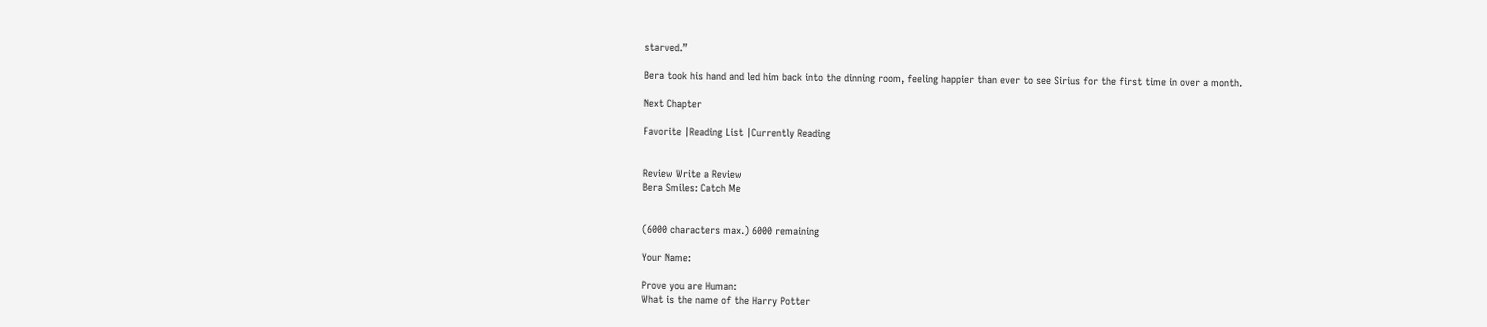starved.”

Bera took his hand and led him back into the dinning room, feeling happier than ever to see Sirius for the first time in over a month.

Next Chapter

Favorite |Reading List |Currently Reading


Review Write a Review
Bera Smiles: Catch Me


(6000 characters max.) 6000 remaining

Your Name:

Prove you are Human:
What is the name of the Harry Potter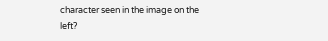character seen in the image on the left?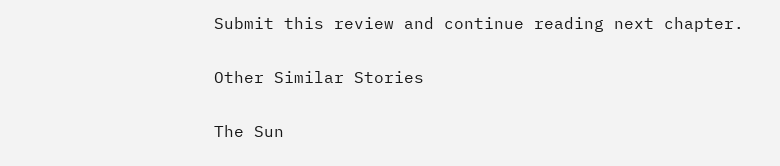Submit this review and continue reading next chapter.

Other Similar Stories

The Sun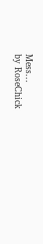Mess...
by RoseChick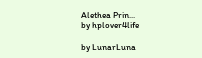Alethea Prin...
by hplover4life

by LunarLuna